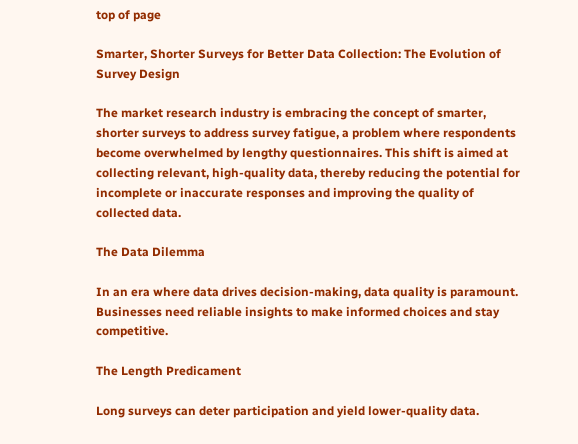top of page

Smarter, Shorter Surveys for Better Data Collection: The Evolution of Survey Design

The market research industry is embracing the concept of smarter, shorter surveys to address survey fatigue, a problem where respondents become overwhelmed by lengthy questionnaires. This shift is aimed at collecting relevant, high-quality data, thereby reducing the potential for incomplete or inaccurate responses and improving the quality of collected data.

The Data Dilemma

In an era where data drives decision-making, data quality is paramount. Businesses need reliable insights to make informed choices and stay competitive.

The Length Predicament

Long surveys can deter participation and yield lower-quality data.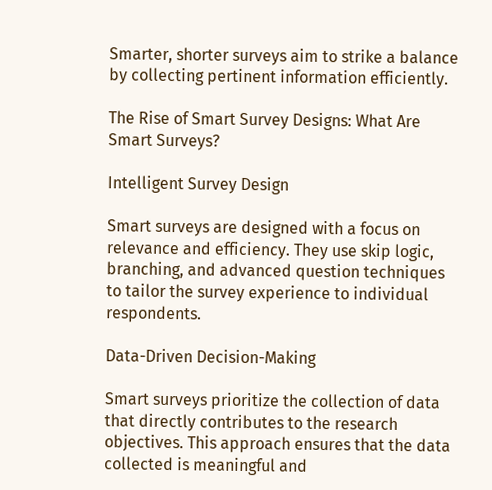Smarter, shorter surveys aim to strike a balance by collecting pertinent information efficiently.

The Rise of Smart Survey Designs: What Are Smart Surveys?

Intelligent Survey Design

Smart surveys are designed with a focus on relevance and efficiency. They use skip logic, branching, and advanced question techniques to tailor the survey experience to individual respondents.

Data-Driven Decision-Making

Smart surveys prioritize the collection of data that directly contributes to the research objectives. This approach ensures that the data collected is meaningful and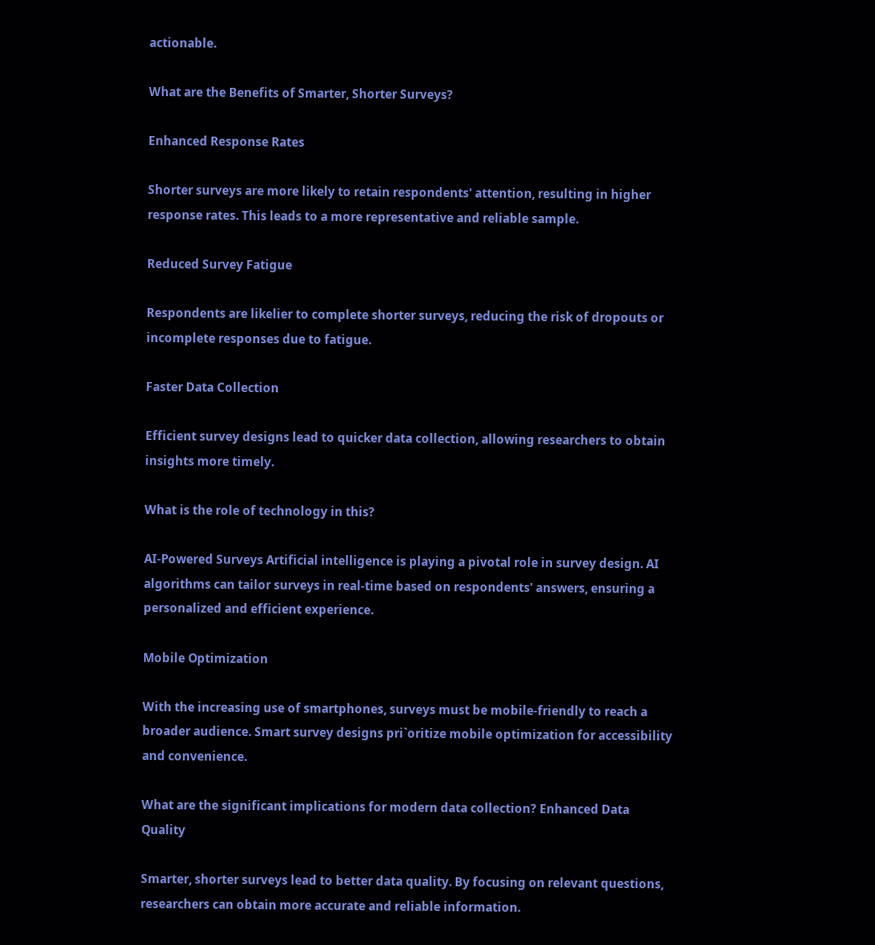actionable.

What are the Benefits of Smarter, Shorter Surveys?

Enhanced Response Rates

Shorter surveys are more likely to retain respondents' attention, resulting in higher response rates. This leads to a more representative and reliable sample.

Reduced Survey Fatigue

Respondents are likelier to complete shorter surveys, reducing the risk of dropouts or incomplete responses due to fatigue.

Faster Data Collection

Efficient survey designs lead to quicker data collection, allowing researchers to obtain insights more timely.

What is the role of technology in this?

AI-Powered Surveys Artificial intelligence is playing a pivotal role in survey design. AI algorithms can tailor surveys in real-time based on respondents' answers, ensuring a personalized and efficient experience.

Mobile Optimization

With the increasing use of smartphones, surveys must be mobile-friendly to reach a broader audience. Smart survey designs pri`oritize mobile optimization for accessibility and convenience.

What are the significant implications for modern data collection? Enhanced Data Quality

Smarter, shorter surveys lead to better data quality. By focusing on relevant questions, researchers can obtain more accurate and reliable information.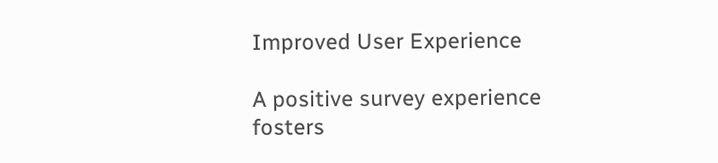Improved User Experience

A positive survey experience fosters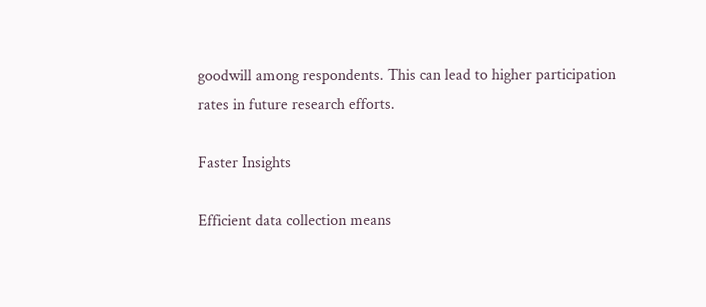goodwill among respondents. This can lead to higher participation rates in future research efforts.

Faster Insights

Efficient data collection means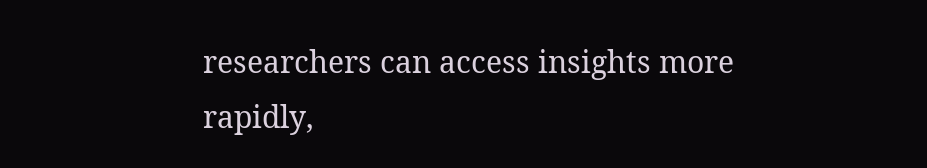researchers can access insights more rapidly,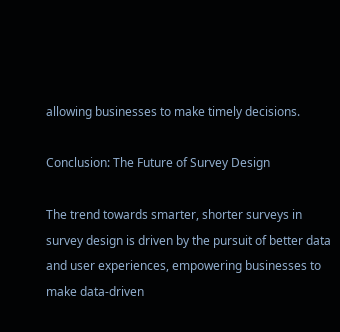allowing businesses to make timely decisions.

Conclusion: The Future of Survey Design

The trend towards smarter, shorter surveys in survey design is driven by the pursuit of better data and user experiences, empowering businesses to make data-driven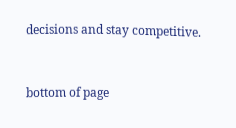decisions and stay competitive.


bottom of page